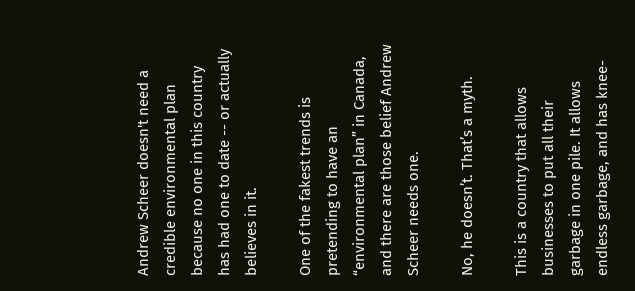Andrew Scheer doesn't need a credible environmental plan because no one in this country has had one to date -- or actually believes in it.

One of the fakest trends is pretending to have an “environmental plan” in Canada, and there are those belief Andrew Scheer needs one.

No, he doesn’t. That’s a myth.

This is a country that allows businesses to put all their garbage in one pile. It allows endless garbage, and has knee-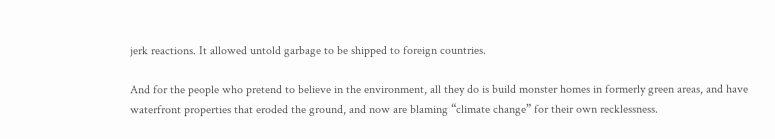jerk reactions. It allowed untold garbage to be shipped to foreign countries.

And for the people who pretend to believe in the environment, all they do is build monster homes in formerly green areas, and have waterfront properties that eroded the ground, and now are blaming “climate change” for their own recklessness.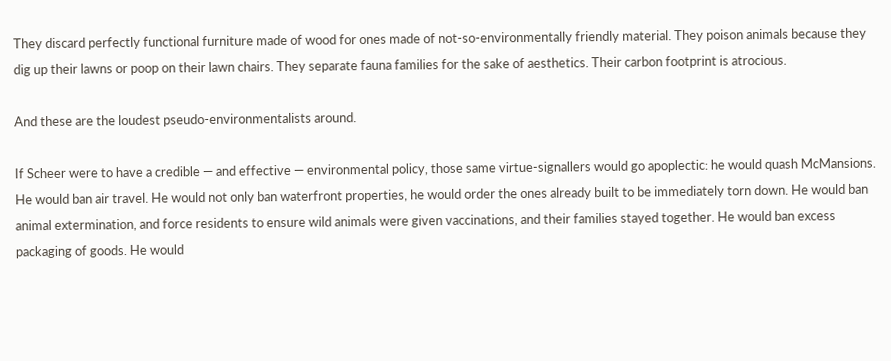They discard perfectly functional furniture made of wood for ones made of not-so-environmentally friendly material. They poison animals because they dig up their lawns or poop on their lawn chairs. They separate fauna families for the sake of aesthetics. Their carbon footprint is atrocious.

And these are the loudest pseudo-environmentalists around.

If Scheer were to have a credible — and effective — environmental policy, those same virtue-signallers would go apoplectic: he would quash McMansions. He would ban air travel. He would not only ban waterfront properties, he would order the ones already built to be immediately torn down. He would ban animal extermination, and force residents to ensure wild animals were given vaccinations, and their families stayed together. He would ban excess packaging of goods. He would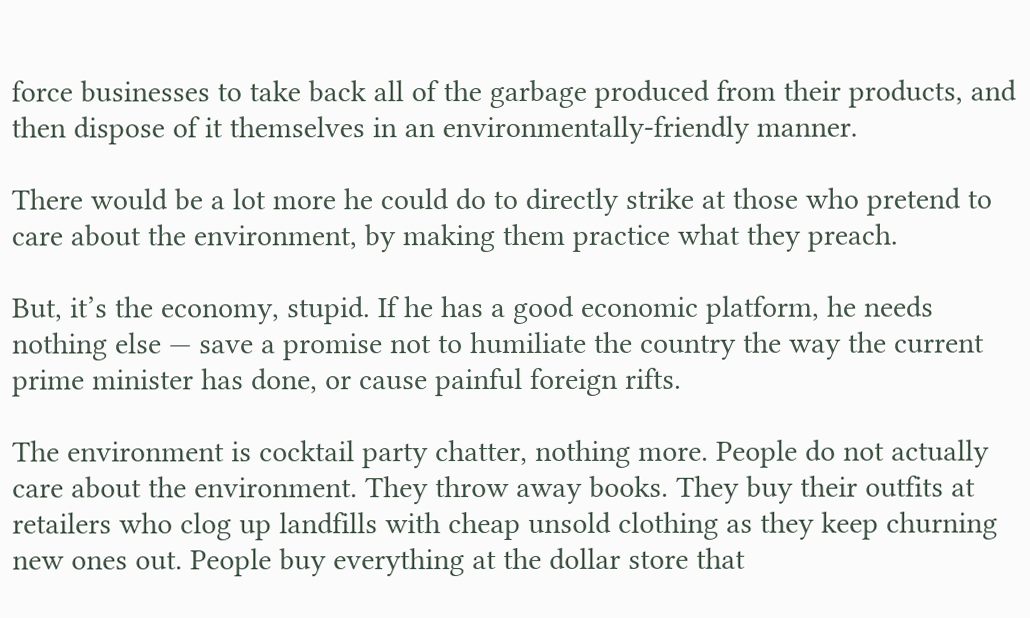force businesses to take back all of the garbage produced from their products, and then dispose of it themselves in an environmentally-friendly manner.

There would be a lot more he could do to directly strike at those who pretend to care about the environment, by making them practice what they preach.

But, it’s the economy, stupid. If he has a good economic platform, he needs nothing else — save a promise not to humiliate the country the way the current prime minister has done, or cause painful foreign rifts.

The environment is cocktail party chatter, nothing more. People do not actually care about the environment. They throw away books. They buy their outfits at retailers who clog up landfills with cheap unsold clothing as they keep churning new ones out. People buy everything at the dollar store that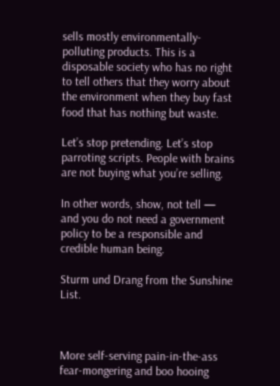sells mostly environmentally-polluting products. This is a disposable society who has no right to tell others that they worry about the environment when they buy fast food that has nothing but waste.

Let’s stop pretending. Let’s stop parroting scripts. People with brains are not buying what you’re selling.

In other words, show, not tell — and you do not need a government policy to be a responsible and credible human being.

Sturm und Drang from the Sunshine List.



More self-serving pain-in-the-ass fear-mongering and boo hooing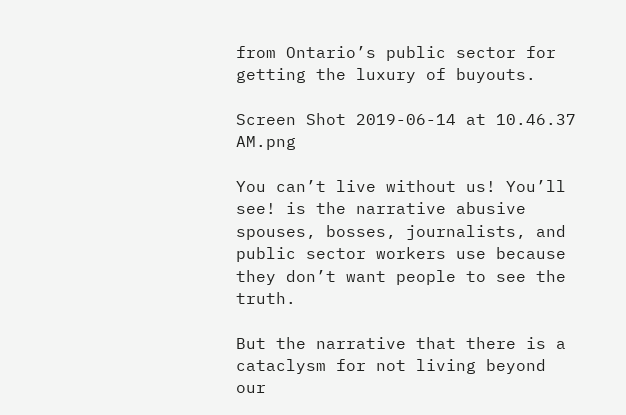from Ontario’s public sector for getting the luxury of buyouts.

Screen Shot 2019-06-14 at 10.46.37 AM.png

You can’t live without us! You’ll see! is the narrative abusive spouses, bosses, journalists, and public sector workers use because they don’t want people to see the truth.

But the narrative that there is a cataclysm for not living beyond our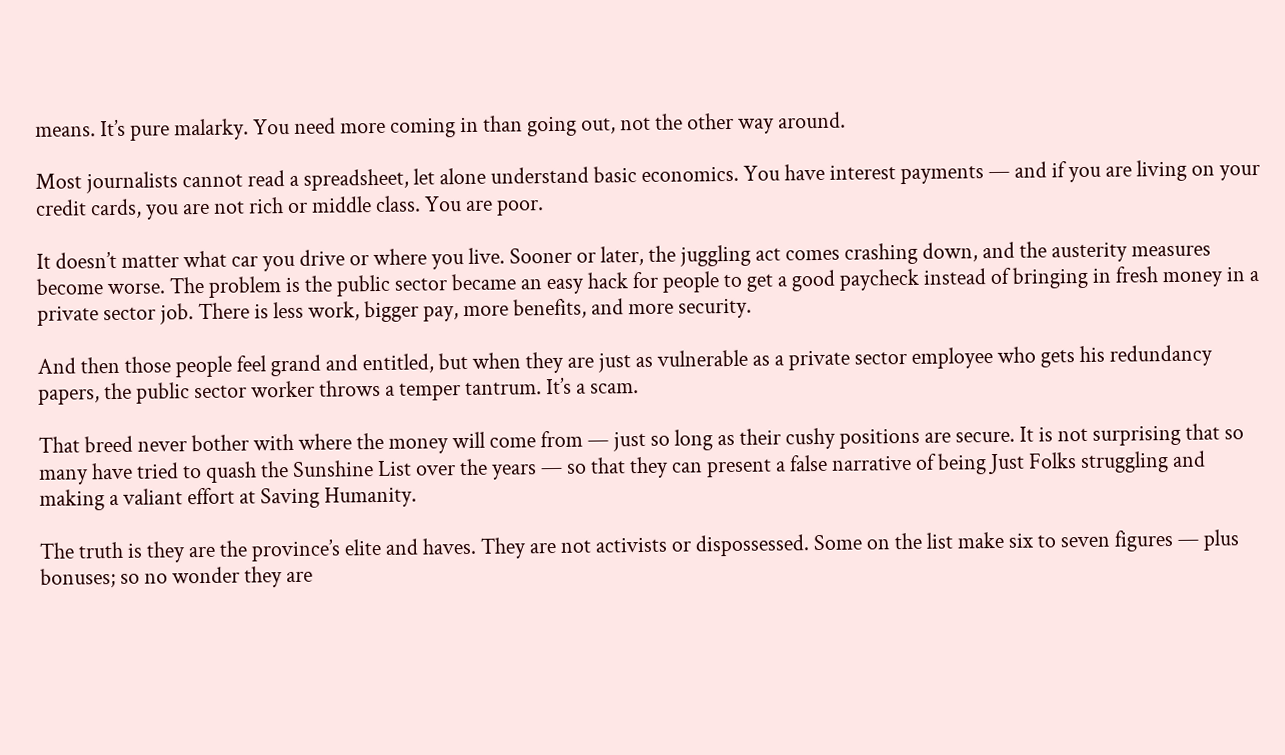means. It’s pure malarky. You need more coming in than going out, not the other way around.

Most journalists cannot read a spreadsheet, let alone understand basic economics. You have interest payments — and if you are living on your credit cards, you are not rich or middle class. You are poor.

It doesn’t matter what car you drive or where you live. Sooner or later, the juggling act comes crashing down, and the austerity measures become worse. The problem is the public sector became an easy hack for people to get a good paycheck instead of bringing in fresh money in a private sector job. There is less work, bigger pay, more benefits, and more security.

And then those people feel grand and entitled, but when they are just as vulnerable as a private sector employee who gets his redundancy papers, the public sector worker throws a temper tantrum. It’s a scam.

That breed never bother with where the money will come from — just so long as their cushy positions are secure. It is not surprising that so many have tried to quash the Sunshine List over the years — so that they can present a false narrative of being Just Folks struggling and making a valiant effort at Saving Humanity.

The truth is they are the province’s elite and haves. They are not activists or dispossessed. Some on the list make six to seven figures — plus bonuses; so no wonder they are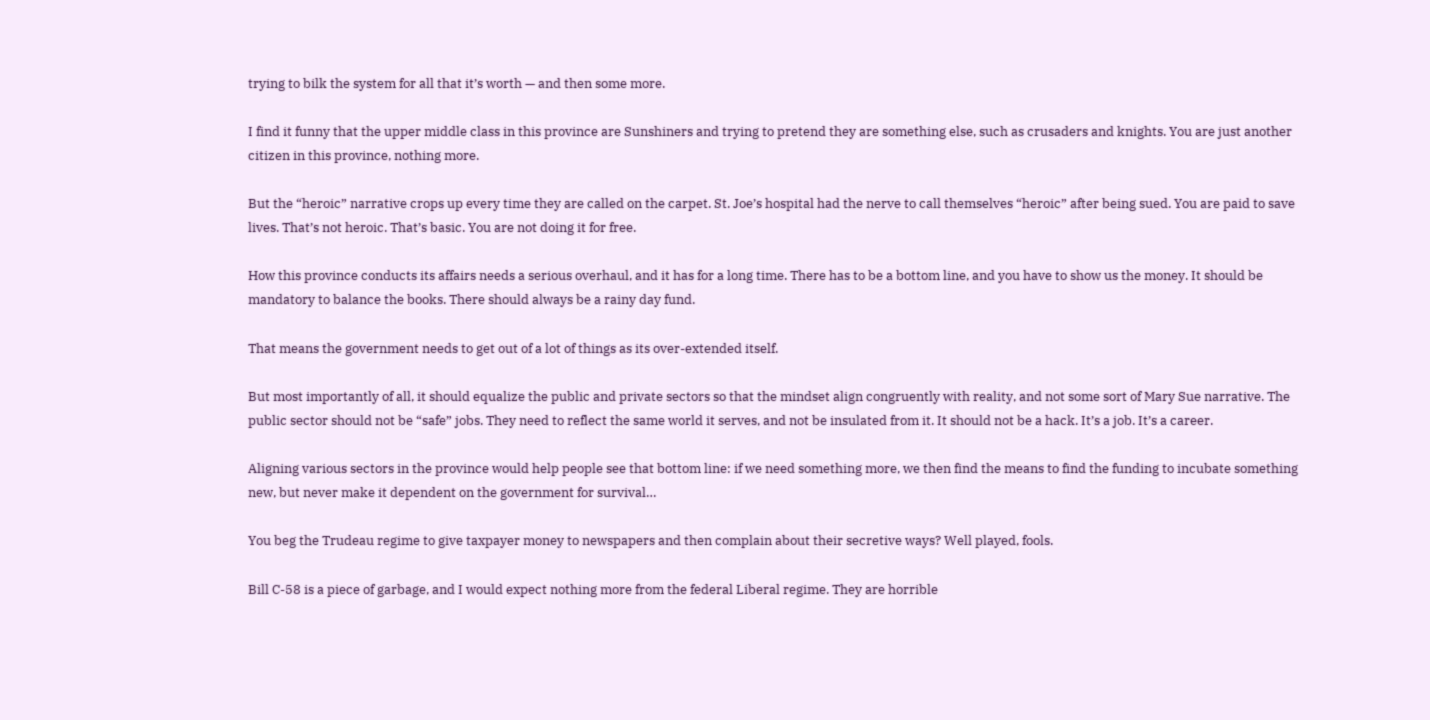trying to bilk the system for all that it’s worth — and then some more.

I find it funny that the upper middle class in this province are Sunshiners and trying to pretend they are something else, such as crusaders and knights. You are just another citizen in this province, nothing more.

But the “heroic” narrative crops up every time they are called on the carpet. St. Joe’s hospital had the nerve to call themselves “heroic” after being sued. You are paid to save lives. That’s not heroic. That’s basic. You are not doing it for free.

How this province conducts its affairs needs a serious overhaul, and it has for a long time. There has to be a bottom line, and you have to show us the money. It should be mandatory to balance the books. There should always be a rainy day fund.

That means the government needs to get out of a lot of things as its over-extended itself.

But most importantly of all, it should equalize the public and private sectors so that the mindset align congruently with reality, and not some sort of Mary Sue narrative. The public sector should not be “safe” jobs. They need to reflect the same world it serves, and not be insulated from it. It should not be a hack. It’s a job. It’s a career.

Aligning various sectors in the province would help people see that bottom line: if we need something more, we then find the means to find the funding to incubate something new, but never make it dependent on the government for survival…

You beg the Trudeau regime to give taxpayer money to newspapers and then complain about their secretive ways? Well played, fools.

Bill C-58 is a piece of garbage, and I would expect nothing more from the federal Liberal regime. They are horrible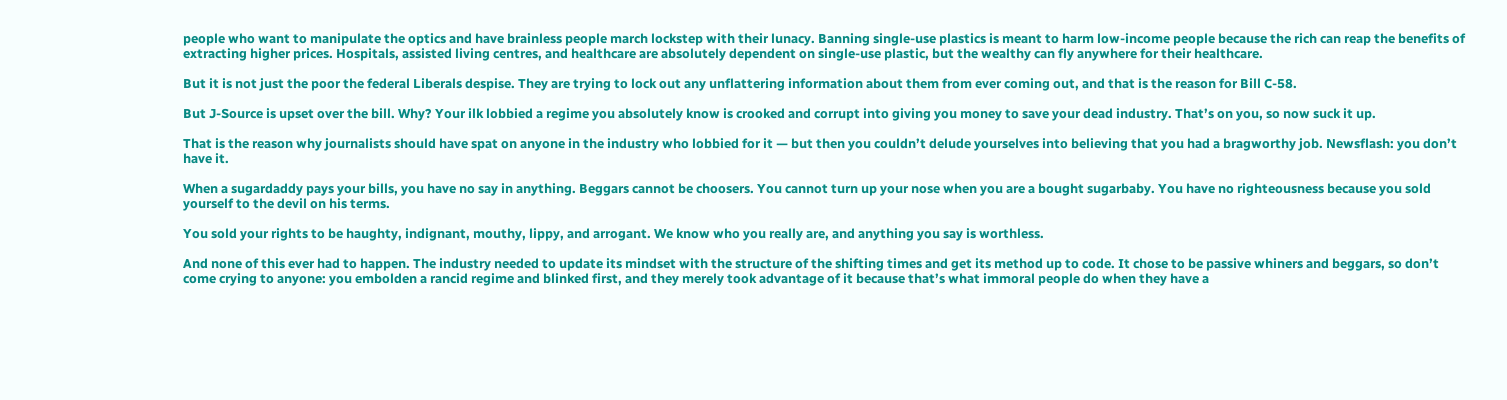people who want to manipulate the optics and have brainless people march lockstep with their lunacy. Banning single-use plastics is meant to harm low-income people because the rich can reap the benefits of extracting higher prices. Hospitals, assisted living centres, and healthcare are absolutely dependent on single-use plastic, but the wealthy can fly anywhere for their healthcare.

But it is not just the poor the federal Liberals despise. They are trying to lock out any unflattering information about them from ever coming out, and that is the reason for Bill C-58.

But J-Source is upset over the bill. Why? Your ilk lobbied a regime you absolutely know is crooked and corrupt into giving you money to save your dead industry. That’s on you, so now suck it up.

That is the reason why journalists should have spat on anyone in the industry who lobbied for it — but then you couldn’t delude yourselves into believing that you had a bragworthy job. Newsflash: you don’t have it.

When a sugardaddy pays your bills, you have no say in anything. Beggars cannot be choosers. You cannot turn up your nose when you are a bought sugarbaby. You have no righteousness because you sold yourself to the devil on his terms.

You sold your rights to be haughty, indignant, mouthy, lippy, and arrogant. We know who you really are, and anything you say is worthless.

And none of this ever had to happen. The industry needed to update its mindset with the structure of the shifting times and get its method up to code. It chose to be passive whiners and beggars, so don’t come crying to anyone: you embolden a rancid regime and blinked first, and they merely took advantage of it because that’s what immoral people do when they have a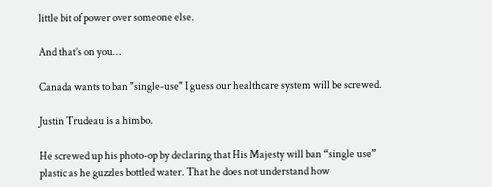little bit of power over someone else.

And that’s on you…

Canada wants to ban "single-use" I guess our healthcare system will be screwed.

Justin Trudeau is a himbo.

He screwed up his photo-op by declaring that His Majesty will ban “single use” plastic as he guzzles bottled water. That he does not understand how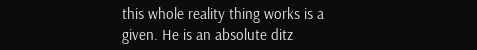this whole reality thing works is a given. He is an absolute ditz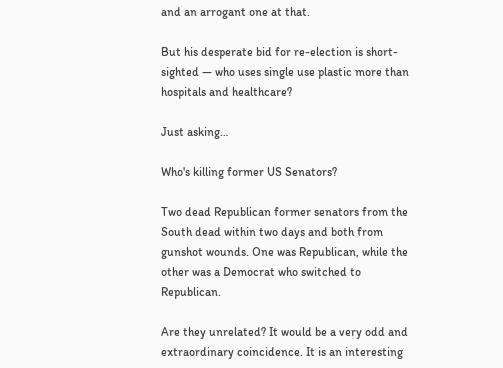and an arrogant one at that.

But his desperate bid for re-election is short-sighted — who uses single use plastic more than hospitals and healthcare?

Just asking…

Who's killing former US Senators?

Two dead Republican former senators from the South dead within two days and both from gunshot wounds. One was Republican, while the other was a Democrat who switched to Republican.

Are they unrelated? It would be a very odd and extraordinary coincidence. It is an interesting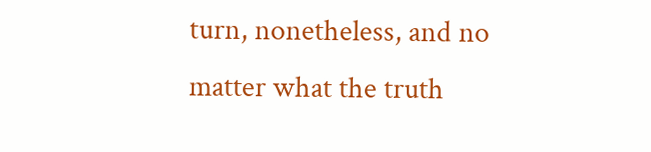turn, nonetheless, and no matter what the truth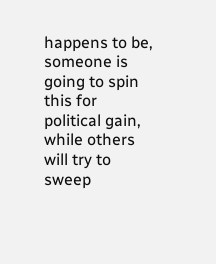happens to be, someone is going to spin this for political gain, while others will try to sweep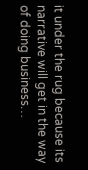it under the rug because its narrative will get in the way of doing business…